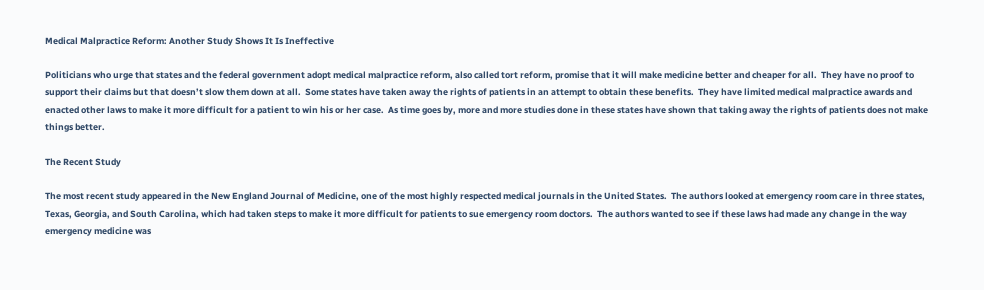Medical Malpractice Reform: Another Study Shows It Is Ineffective

Politicians who urge that states and the federal government adopt medical malpractice reform, also called tort reform, promise that it will make medicine better and cheaper for all.  They have no proof to support their claims but that doesn’t slow them down at all.  Some states have taken away the rights of patients in an attempt to obtain these benefits.  They have limited medical malpractice awards and enacted other laws to make it more difficult for a patient to win his or her case.  As time goes by, more and more studies done in these states have shown that taking away the rights of patients does not make things better.

The Recent Study

The most recent study appeared in the New England Journal of Medicine, one of the most highly respected medical journals in the United States.  The authors looked at emergency room care in three states, Texas, Georgia, and South Carolina, which had taken steps to make it more difficult for patients to sue emergency room doctors.  The authors wanted to see if these laws had made any change in the way emergency medicine was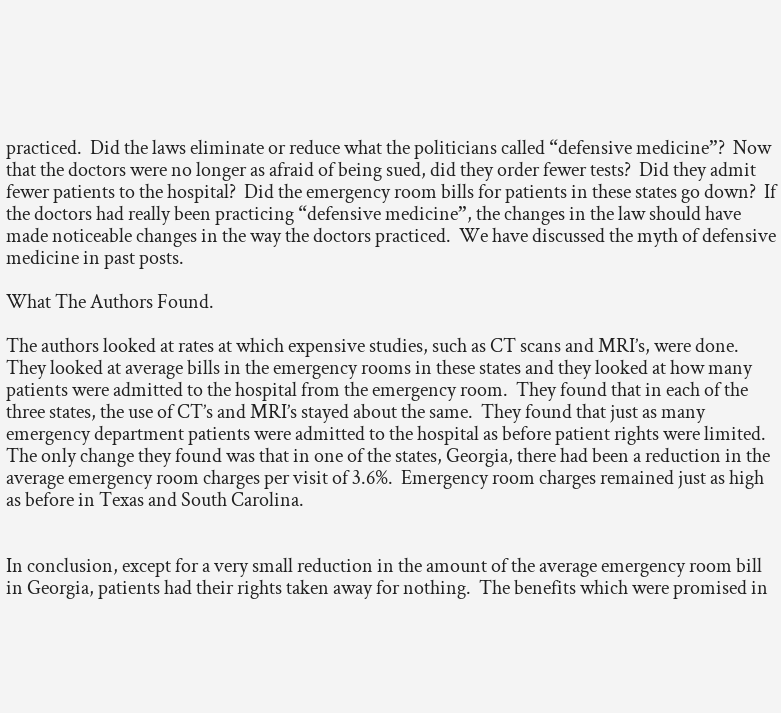practiced.  Did the laws eliminate or reduce what the politicians called “defensive medicine”?  Now that the doctors were no longer as afraid of being sued, did they order fewer tests?  Did they admit fewer patients to the hospital?  Did the emergency room bills for patients in these states go down?  If the doctors had really been practicing “defensive medicine”, the changes in the law should have made noticeable changes in the way the doctors practiced.  We have discussed the myth of defensive medicine in past posts.

What The Authors Found.

The authors looked at rates at which expensive studies, such as CT scans and MRI’s, were done.  They looked at average bills in the emergency rooms in these states and they looked at how many patients were admitted to the hospital from the emergency room.  They found that in each of the three states, the use of CT’s and MRI’s stayed about the same.  They found that just as many emergency department patients were admitted to the hospital as before patient rights were limited.  The only change they found was that in one of the states, Georgia, there had been a reduction in the average emergency room charges per visit of 3.6%.  Emergency room charges remained just as high as before in Texas and South Carolina.


In conclusion, except for a very small reduction in the amount of the average emergency room bill in Georgia, patients had their rights taken away for nothing.  The benefits which were promised in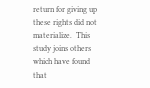return for giving up these rights did not materialize.  This study joins others which have found that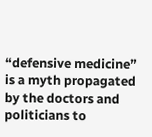“defensive medicine” is a myth propagated by the doctors and politicians to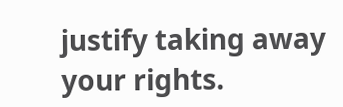justify taking away your rights.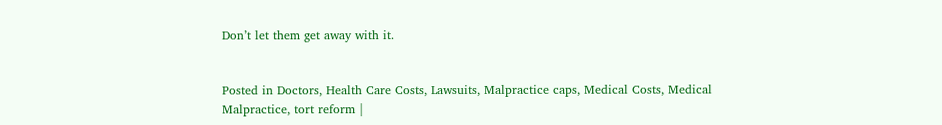Don’t let them get away with it.


Posted in Doctors, Health Care Costs, Lawsuits, Malpractice caps, Medical Costs, Medical Malpractice, tort reform |